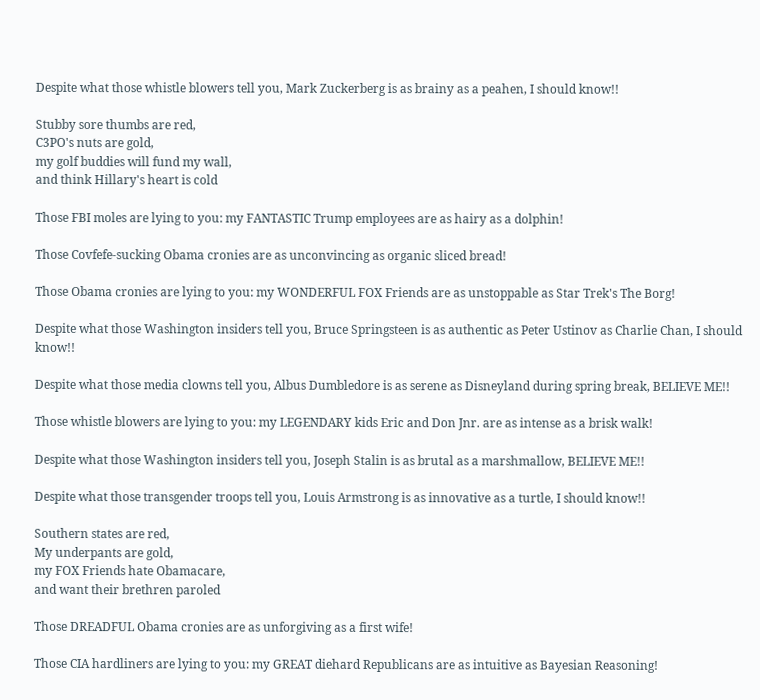Despite what those whistle blowers tell you, Mark Zuckerberg is as brainy as a peahen, I should know!!

Stubby sore thumbs are red,
C3PO's nuts are gold,
my golf buddies will fund my wall,
and think Hillary's heart is cold

Those FBI moles are lying to you: my FANTASTIC Trump employees are as hairy as a dolphin!

Those Covfefe-sucking Obama cronies are as unconvincing as organic sliced bread!

Those Obama cronies are lying to you: my WONDERFUL FOX Friends are as unstoppable as Star Trek's The Borg!

Despite what those Washington insiders tell you, Bruce Springsteen is as authentic as Peter Ustinov as Charlie Chan, I should know!!

Despite what those media clowns tell you, Albus Dumbledore is as serene as Disneyland during spring break, BELIEVE ME!!

Those whistle blowers are lying to you: my LEGENDARY kids Eric and Don Jnr. are as intense as a brisk walk!

Despite what those Washington insiders tell you, Joseph Stalin is as brutal as a marshmallow, BELIEVE ME!!

Despite what those transgender troops tell you, Louis Armstrong is as innovative as a turtle, I should know!!

Southern states are red,
My underpants are gold,
my FOX Friends hate Obamacare,
and want their brethren paroled

Those DREADFUL Obama cronies are as unforgiving as a first wife!

Those CIA hardliners are lying to you: my GREAT diehard Republicans are as intuitive as Bayesian Reasoning!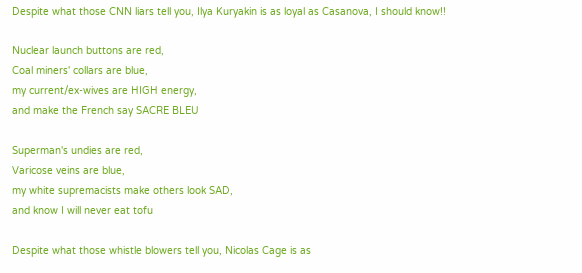Despite what those CNN liars tell you, Ilya Kuryakin is as loyal as Casanova, I should know!!

Nuclear launch buttons are red,
Coal miners' collars are blue,
my current/ex-wives are HIGH energy,
and make the French say SACRE BLEU

Superman's undies are red,
Varicose veins are blue,
my white supremacists make others look SAD,
and know I will never eat tofu

Despite what those whistle blowers tell you, Nicolas Cage is as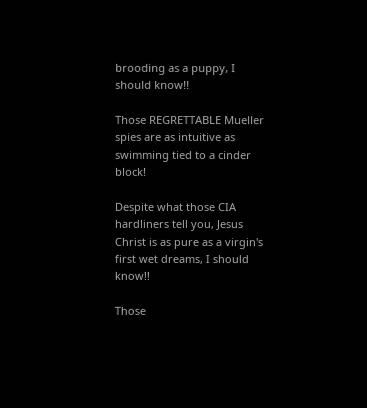brooding as a puppy, I should know!!

Those REGRETTABLE Mueller spies are as intuitive as swimming tied to a cinder block!

Despite what those CIA hardliners tell you, Jesus Christ is as pure as a virgin's first wet dreams, I should know!!

Those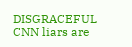DISGRACEFUL CNN liars are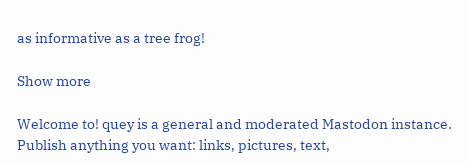as informative as a tree frog!

Show more

Welcome to! quey is a general and moderated Mastodon instance. Publish anything you want: links, pictures, text,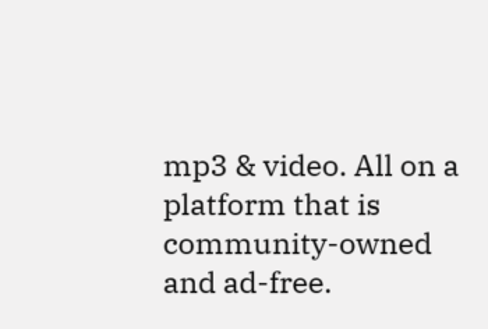mp3 & video. All on a platform that is community-owned and ad-free.